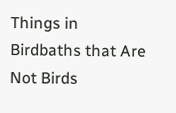Things in Birdbaths that Are Not Birds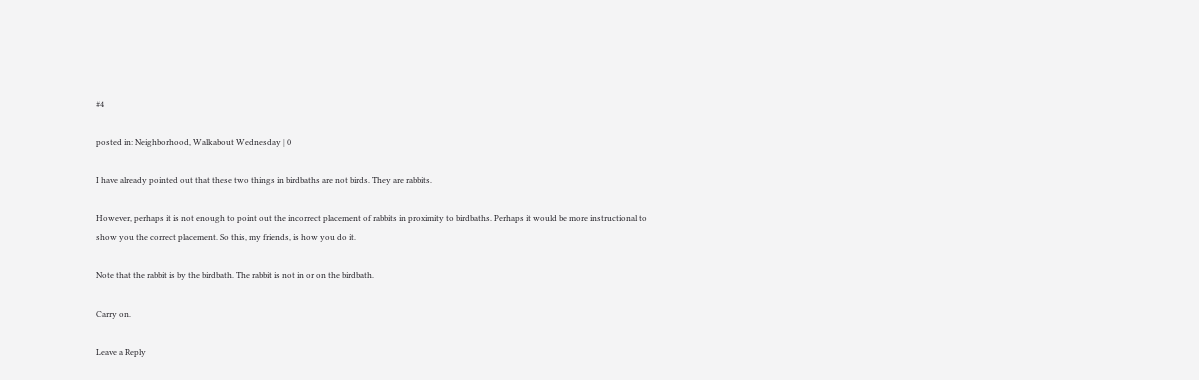#4

posted in: Neighborhood, Walkabout Wednesday | 0

I have already pointed out that these two things in birdbaths are not birds. They are rabbits.

However, perhaps it is not enough to point out the incorrect placement of rabbits in proximity to birdbaths. Perhaps it would be more instructional to show you the correct placement. So this, my friends, is how you do it.

Note that the rabbit is by the birdbath. The rabbit is not in or on the birdbath.

Carry on.

Leave a Reply